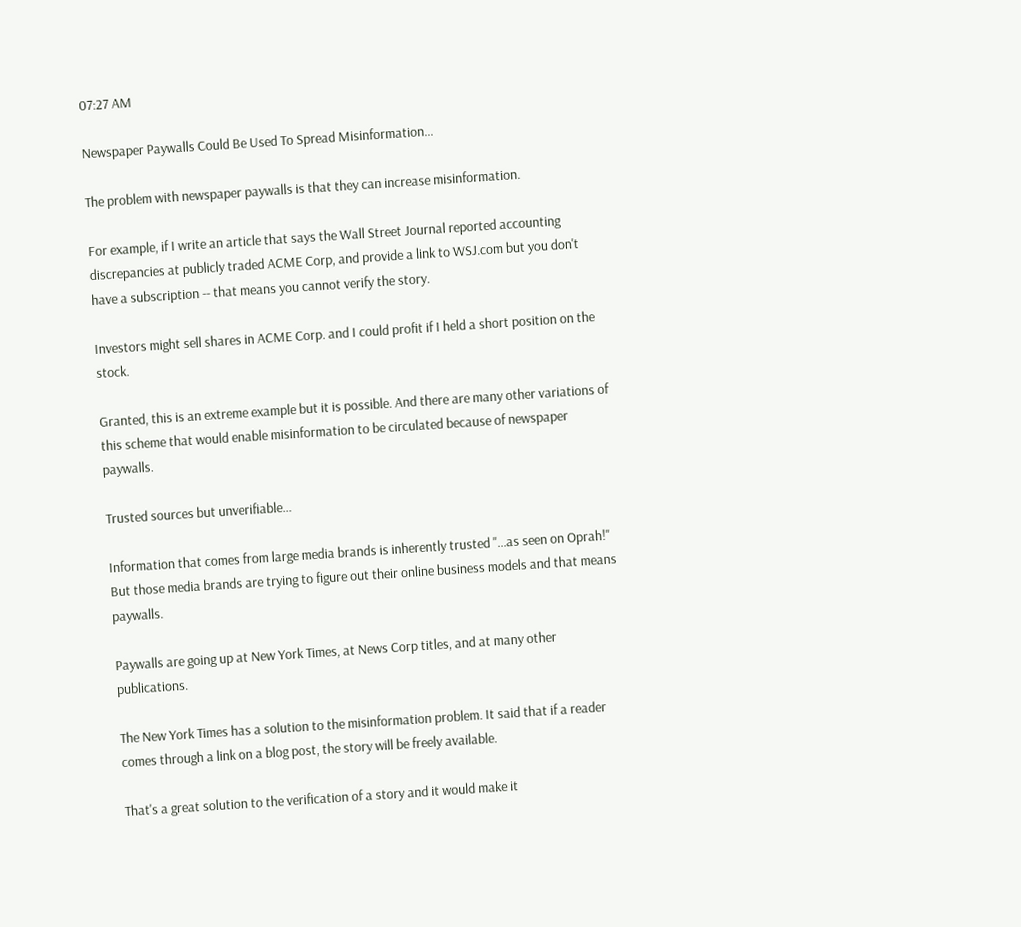07:27 AM

Newspaper Paywalls Could Be Used To Spread Misinformation...

The problem with newspaper paywalls is that they can increase misinformation.

For example, if I write an article that says the Wall Street Journal reported accounting discrepancies at publicly traded ACME Corp, and provide a link to WSJ.com but you don't have a subscription -- that means you cannot verify the story.

Investors might sell shares in ACME Corp. and I could profit if I held a short position on the stock.

Granted, this is an extreme example but it is possible. And there are many other variations of this scheme that would enable misinformation to be circulated because of newspaper paywalls.

Trusted sources but unverifiable...

Information that comes from large media brands is inherently trusted "...as seen on Oprah!" But those media brands are trying to figure out their online business models and that means paywalls.

Paywalls are going up at New York Times, at News Corp titles, and at many other publications.

The New York Times has a solution to the misinformation problem. It said that if a reader comes through a link on a blog post, the story will be freely available.

That's a great solution to the verification of a story and it would make it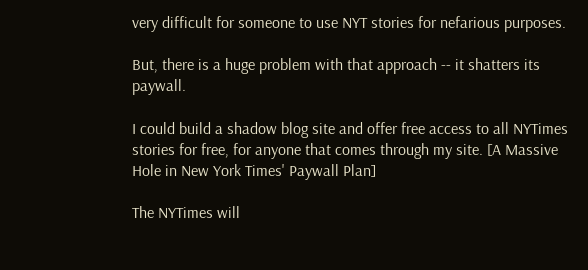very difficult for someone to use NYT stories for nefarious purposes.

But, there is a huge problem with that approach -- it shatters its paywall.

I could build a shadow blog site and offer free access to all NYTimes stories for free, for anyone that comes through my site. [A Massive Hole in New York Times' Paywall Plan]

The NYTimes will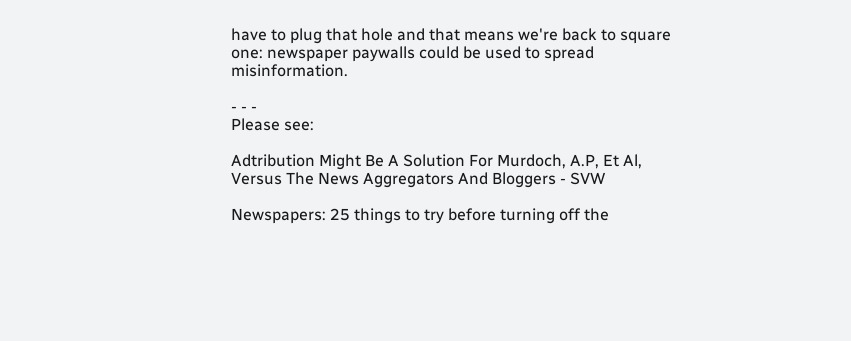have to plug that hole and that means we're back to square one: newspaper paywalls could be used to spread misinformation.

- - -
Please see:

Adtribution Might Be A Solution For Murdoch, A.P, Et Al, Versus The News Aggregators And Bloggers - SVW

Newspapers: 25 things to try before turning off the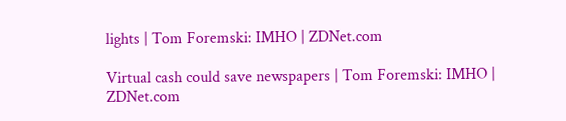lights | Tom Foremski: IMHO | ZDNet.com

Virtual cash could save newspapers | Tom Foremski: IMHO | ZDNet.com